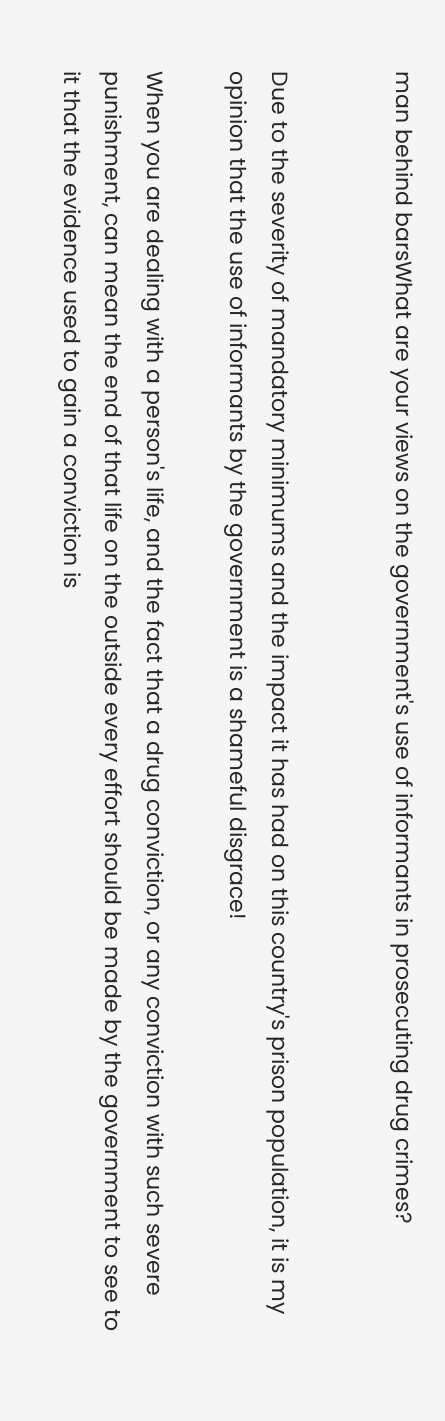man behind barsWhat are your views on the government's use of informants in prosecuting drug crimes?


Due to the severity of mandatory minimums and the impact it has had on this country's prison population, it is my opinion that the use of informants by the government is a shameful disgrace!

When you are dealing with a person's life, and the fact that a drug conviction, or any conviction with such severe punishment, can mean the end of that life on the outside every effort should be made by the government to see to it that the evidence used to gain a conviction is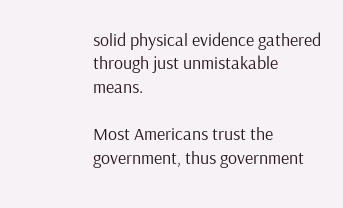solid physical evidence gathered through just unmistakable means.

Most Americans trust the government, thus government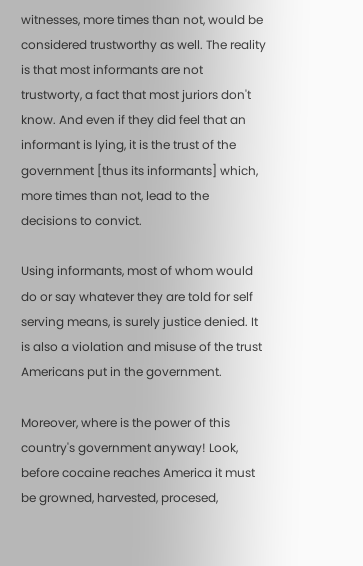witnesses, more times than not, would be considered trustworthy as well. The reality is that most informants are not trustworty, a fact that most juriors don't know. And even if they did feel that an informant is lying, it is the trust of the government [thus its informants] which, more times than not, lead to the decisions to convict.

Using informants, most of whom would do or say whatever they are told for self serving means, is surely justice denied. It is also a violation and misuse of the trust Americans put in the government.

Moreover, where is the power of this country's government anyway! Look, before cocaine reaches America it must be growned, harvested, procesed,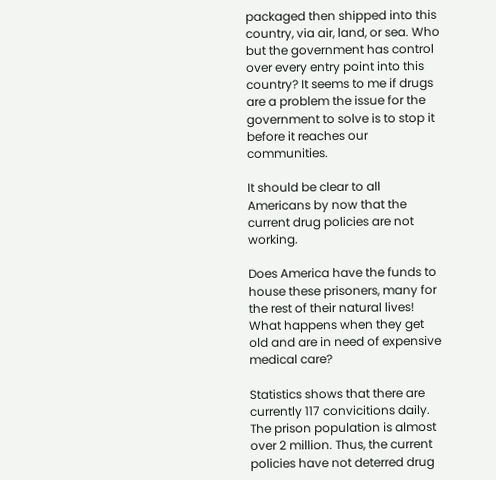packaged then shipped into this country, via air, land, or sea. Who but the government has control over every entry point into this country? It seems to me if drugs are a problem the issue for the government to solve is to stop it before it reaches our communities.

It should be clear to all Americans by now that the current drug policies are not working.

Does America have the funds to house these prisoners, many for the rest of their natural lives! What happens when they get old and are in need of expensive medical care?

Statistics shows that there are currently 117 convicitions daily. The prison population is almost over 2 million. Thus, the current policies have not deterred drug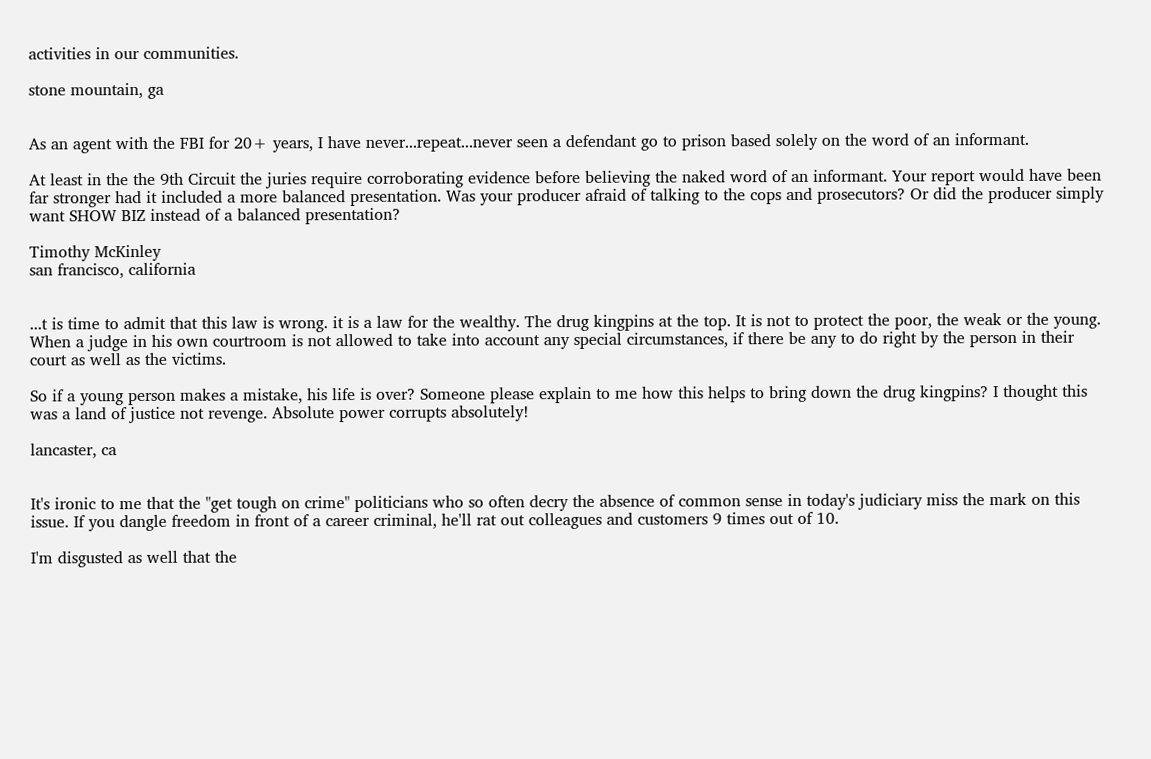activities in our communities.

stone mountain, ga


As an agent with the FBI for 20+ years, I have never...repeat...never seen a defendant go to prison based solely on the word of an informant.

At least in the the 9th Circuit the juries require corroborating evidence before believing the naked word of an informant. Your report would have been far stronger had it included a more balanced presentation. Was your producer afraid of talking to the cops and prosecutors? Or did the producer simply want SHOW BIZ instead of a balanced presentation?

Timothy McKinley
san francisco, california


...t is time to admit that this law is wrong. it is a law for the wealthy. The drug kingpins at the top. It is not to protect the poor, the weak or the young. When a judge in his own courtroom is not allowed to take into account any special circumstances, if there be any to do right by the person in their court as well as the victims.

So if a young person makes a mistake, his life is over? Someone please explain to me how this helps to bring down the drug kingpins? I thought this was a land of justice not revenge. Absolute power corrupts absolutely!

lancaster, ca


It's ironic to me that the "get tough on crime" politicians who so often decry the absence of common sense in today's judiciary miss the mark on this issue. If you dangle freedom in front of a career criminal, he'll rat out colleagues and customers 9 times out of 10.

I'm disgusted as well that the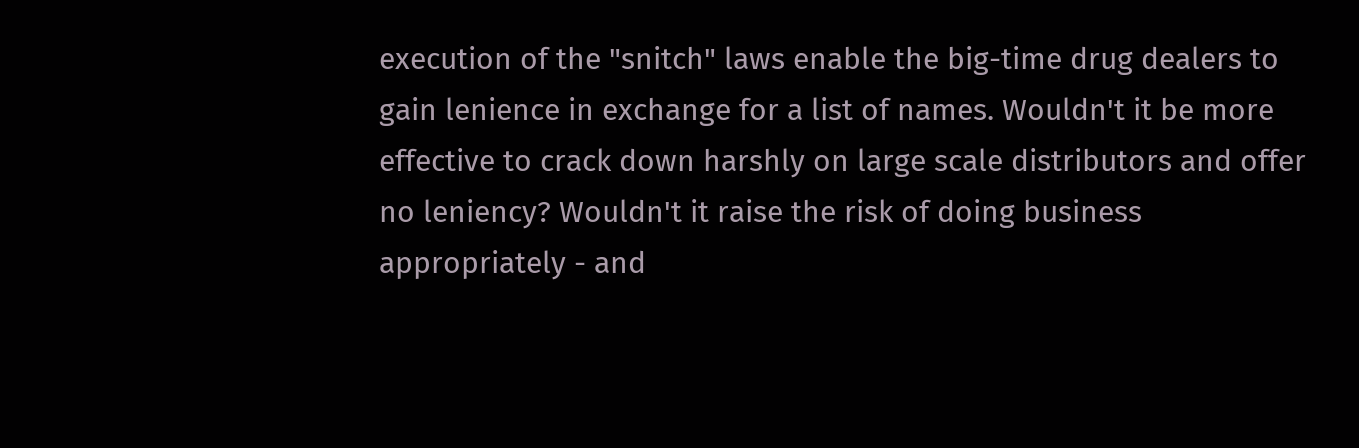execution of the "snitch" laws enable the big-time drug dealers to gain lenience in exchange for a list of names. Wouldn't it be more effective to crack down harshly on large scale distributors and offer no leniency? Wouldn't it raise the risk of doing business appropriately - and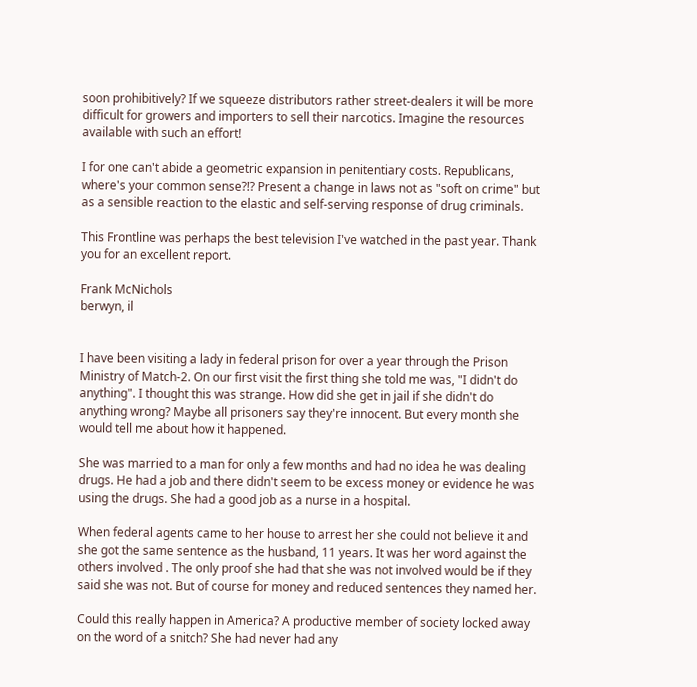soon prohibitively? If we squeeze distributors rather street-dealers it will be more difficult for growers and importers to sell their narcotics. Imagine the resources available with such an effort!

I for one can't abide a geometric expansion in penitentiary costs. Republicans, where's your common sense?!? Present a change in laws not as "soft on crime" but as a sensible reaction to the elastic and self-serving response of drug criminals.

This Frontline was perhaps the best television I've watched in the past year. Thank you for an excellent report.

Frank McNichols
berwyn, il


I have been visiting a lady in federal prison for over a year through the Prison Ministry of Match-2. On our first visit the first thing she told me was, "I didn't do anything". I thought this was strange. How did she get in jail if she didn't do anything wrong? Maybe all prisoners say they're innocent. But every month she would tell me about how it happened.

She was married to a man for only a few months and had no idea he was dealing drugs. He had a job and there didn't seem to be excess money or evidence he was using the drugs. She had a good job as a nurse in a hospital.

When federal agents came to her house to arrest her she could not believe it and she got the same sentence as the husband, 11 years. It was her word against the others involved . The only proof she had that she was not involved would be if they said she was not. But of course for money and reduced sentences they named her.

Could this really happen in America? A productive member of society locked away on the word of a snitch? She had never had any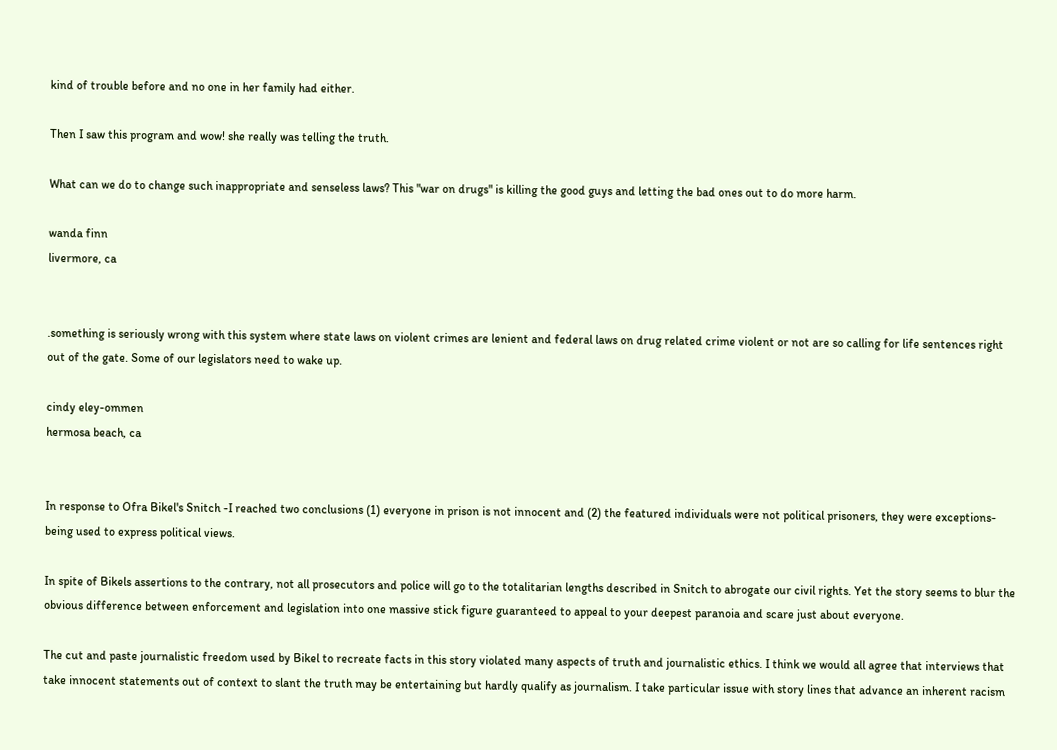kind of trouble before and no one in her family had either.

Then I saw this program and wow! she really was telling the truth.

What can we do to change such inappropriate and senseless laws? This "war on drugs" is killing the good guys and letting the bad ones out to do more harm.

wanda finn
livermore, ca


.something is seriously wrong with this system where state laws on violent crimes are lenient and federal laws on drug related crime violent or not are so calling for life sentences right out of the gate. Some of our legislators need to wake up.

cindy eley-ommen
hermosa beach, ca


In response to Ofra Bikel's Snitch -I reached two conclusions (1) everyone in prison is not innocent and (2) the featured individuals were not political prisoners, they were exceptions- being used to express political views.

In spite of Bikels assertions to the contrary, not all prosecutors and police will go to the totalitarian lengths described in Snitch to abrogate our civil rights. Yet the story seems to blur the obvious difference between enforcement and legislation into one massive stick figure guaranteed to appeal to your deepest paranoia and scare just about everyone.

The cut and paste journalistic freedom used by Bikel to recreate facts in this story violated many aspects of truth and journalistic ethics. I think we would all agree that interviews that take innocent statements out of context to slant the truth may be entertaining but hardly qualify as journalism. I take particular issue with story lines that advance an inherent racism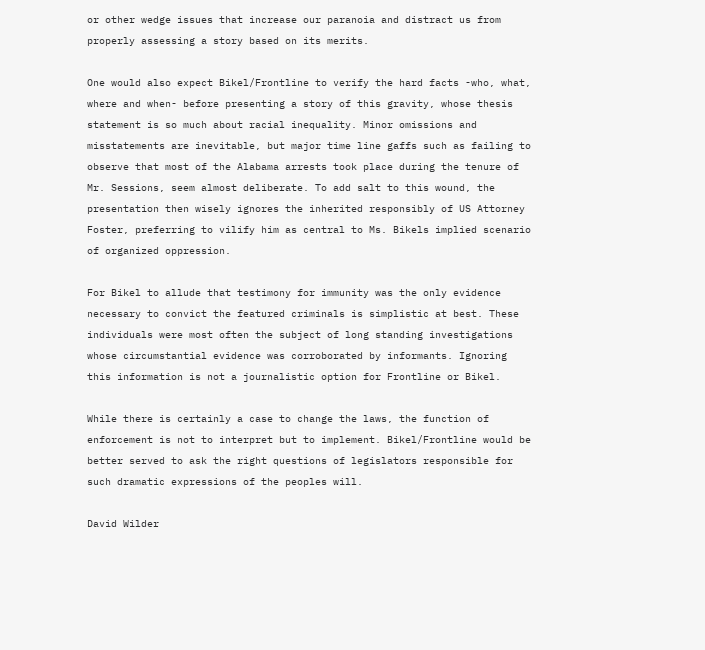or other wedge issues that increase our paranoia and distract us from properly assessing a story based on its merits.

One would also expect Bikel/Frontline to verify the hard facts -who, what, where and when- before presenting a story of this gravity, whose thesis statement is so much about racial inequality. Minor omissions and misstatements are inevitable, but major time line gaffs such as failing to observe that most of the Alabama arrests took place during the tenure of Mr. Sessions, seem almost deliberate. To add salt to this wound, the presentation then wisely ignores the inherited responsibly of US Attorney Foster, preferring to vilify him as central to Ms. Bikels implied scenario of organized oppression.

For Bikel to allude that testimony for immunity was the only evidence necessary to convict the featured criminals is simplistic at best. These individuals were most often the subject of long standing investigations whose circumstantial evidence was corroborated by informants. Ignoring this information is not a journalistic option for Frontline or Bikel.

While there is certainly a case to change the laws, the function of enforcement is not to interpret but to implement. Bikel/Frontline would be better served to ask the right questions of legislators responsible for such dramatic expressions of the peoples will.

David Wilder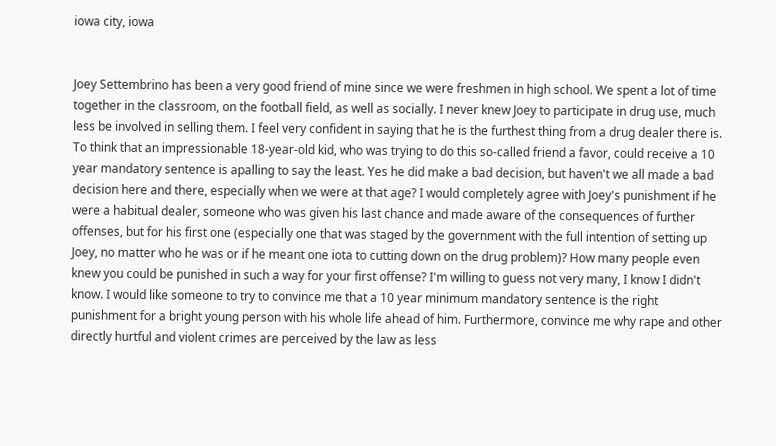iowa city, iowa


Joey Settembrino has been a very good friend of mine since we were freshmen in high school. We spent a lot of time together in the classroom, on the football field, as well as socially. I never knew Joey to participate in drug use, much less be involved in selling them. I feel very confident in saying that he is the furthest thing from a drug dealer there is. To think that an impressionable 18-year-old kid, who was trying to do this so-called friend a favor, could receive a 10 year mandatory sentence is apalling to say the least. Yes he did make a bad decision, but haven't we all made a bad decision here and there, especially when we were at that age? I would completely agree with Joey's punishment if he were a habitual dealer, someone who was given his last chance and made aware of the consequences of further offenses, but for his first one (especially one that was staged by the government with the full intention of setting up Joey, no matter who he was or if he meant one iota to cutting down on the drug problem)? How many people even knew you could be punished in such a way for your first offense? I'm willing to guess not very many, I know I didn't know. I would like someone to try to convince me that a 10 year minimum mandatory sentence is the right punishment for a bright young person with his whole life ahead of him. Furthermore, convince me why rape and other directly hurtful and violent crimes are perceived by the law as less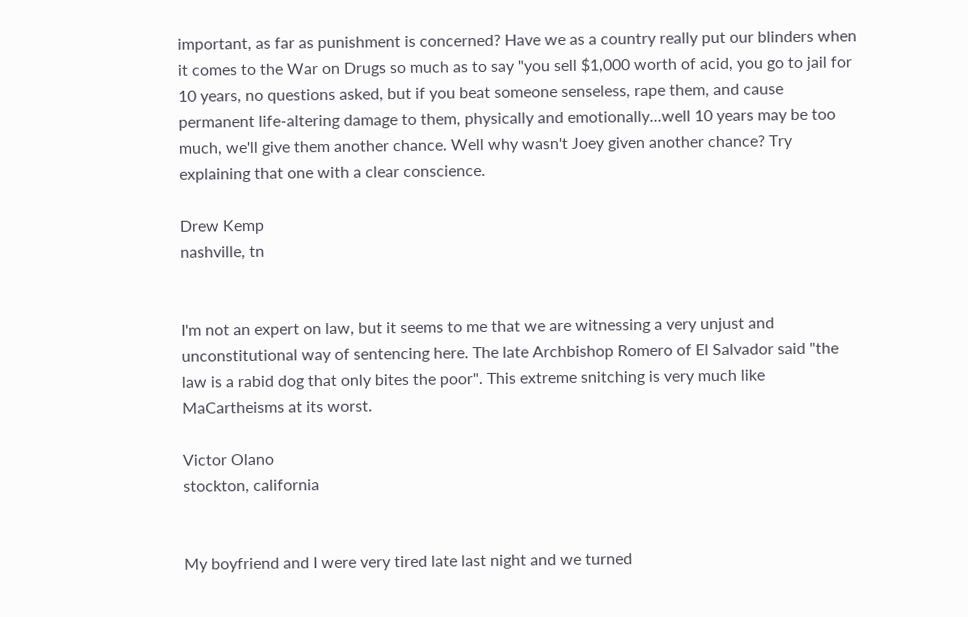important, as far as punishment is concerned? Have we as a country really put our blinders when it comes to the War on Drugs so much as to say "you sell $1,000 worth of acid, you go to jail for 10 years, no questions asked, but if you beat someone senseless, rape them, and cause permanent life-altering damage to them, physically and emotionally...well 10 years may be too much, we'll give them another chance. Well why wasn't Joey given another chance? Try explaining that one with a clear conscience.

Drew Kemp
nashville, tn


I'm not an expert on law, but it seems to me that we are witnessing a very unjust and unconstitutional way of sentencing here. The late Archbishop Romero of El Salvador said "the law is a rabid dog that only bites the poor". This extreme snitching is very much like MaCartheisms at its worst.

Victor Olano
stockton, california


My boyfriend and I were very tired late last night and we turned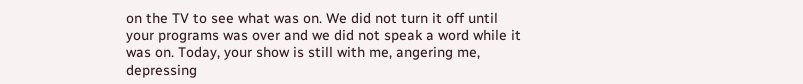on the TV to see what was on. We did not turn it off until your programs was over and we did not speak a word while it was on. Today, your show is still with me, angering me, depressing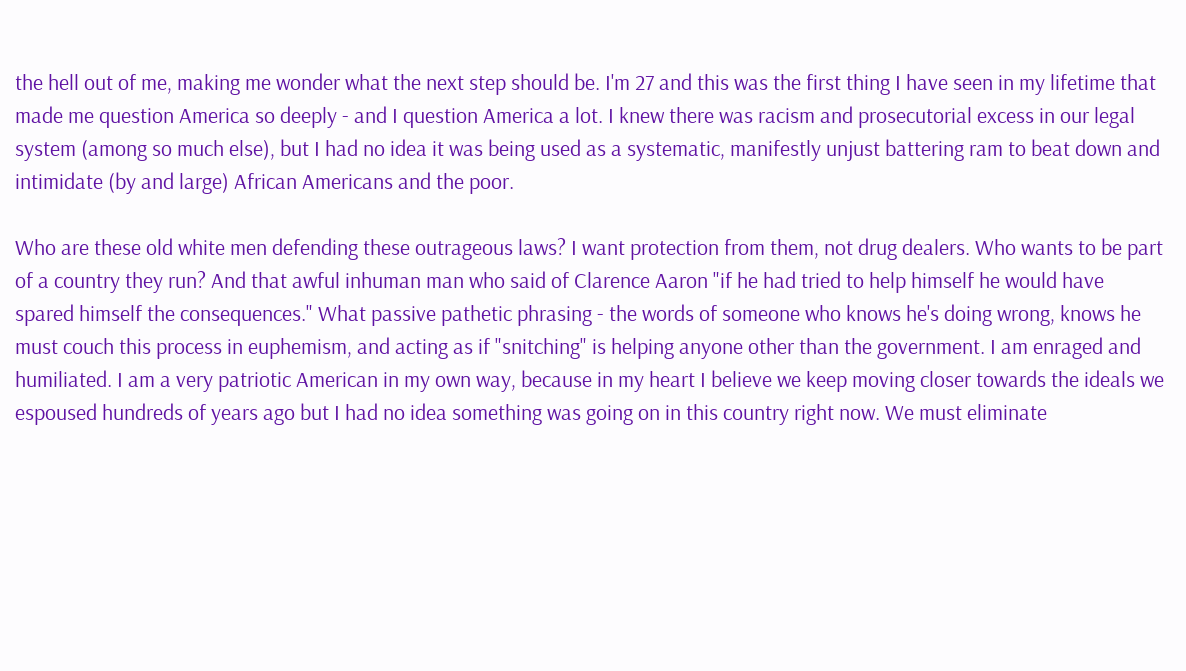the hell out of me, making me wonder what the next step should be. I'm 27 and this was the first thing I have seen in my lifetime that made me question America so deeply - and I question America a lot. I knew there was racism and prosecutorial excess in our legal system (among so much else), but I had no idea it was being used as a systematic, manifestly unjust battering ram to beat down and intimidate (by and large) African Americans and the poor.

Who are these old white men defending these outrageous laws? I want protection from them, not drug dealers. Who wants to be part of a country they run? And that awful inhuman man who said of Clarence Aaron "if he had tried to help himself he would have spared himself the consequences." What passive pathetic phrasing - the words of someone who knows he's doing wrong, knows he must couch this process in euphemism, and acting as if "snitching" is helping anyone other than the government. I am enraged and humiliated. I am a very patriotic American in my own way, because in my heart I believe we keep moving closer towards the ideals we espoused hundreds of years ago but I had no idea something was going on in this country right now. We must eliminate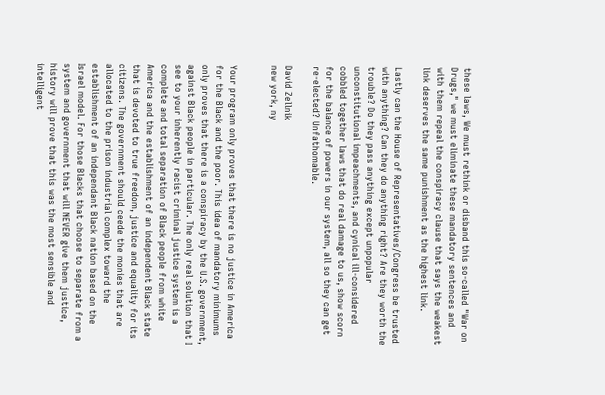these laws, We must rethink or disband this so-called "War on Drugs," we must eliminate these mandatory sentences and with them repeal the conspiracy clause that says the weakest link deserves the same punishment as the highest link.

Lastly can the House of Representatives/Congress be trusted with anything? Can they do anything right? Are they worth the trouble? Do they pass anything except unpopular unconstitutional impeachments, and cynical ill-considered cobbled together laws that do real damage to us, show scorn for the balance of powers in our system, all so they can get re-elected? Unfathomable.

David Zellnik
new york, ny


Your program only proves that there is no justice in America for the Black and the poor. This idea of mandatory minimums only proves that there is a conspiracy by the U.S. government, against Black people in particular. The only real solution that I see to your inherently racist criminal justice system is a complete and total separation of Black people from white America and the establishment of an independent Black state that is devoted to true freedom, justice and equality for its citizens. The government should ceede the monies that are allocated to the prison industrial complex toward the establishment of an independant Black nation based on the Israel model. For those Blacks that choose to separate from a system and government that will NEVER give them justice, history will prove that this was the most sensible and intelligent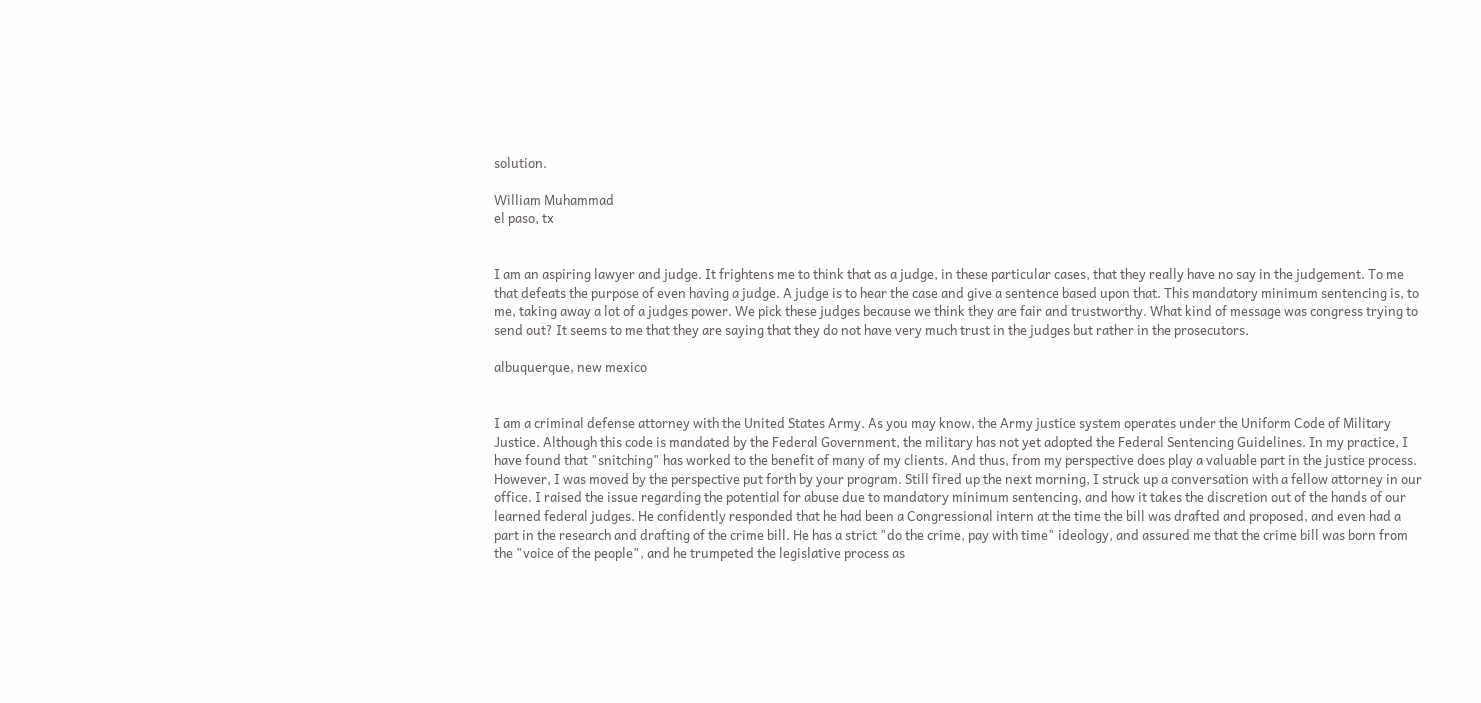solution.

William Muhammad
el paso, tx


I am an aspiring lawyer and judge. It frightens me to think that as a judge, in these particular cases, that they really have no say in the judgement. To me that defeats the purpose of even having a judge. A judge is to hear the case and give a sentence based upon that. This mandatory minimum sentencing is, to me, taking away a lot of a judges power. We pick these judges because we think they are fair and trustworthy. What kind of message was congress trying to send out? It seems to me that they are saying that they do not have very much trust in the judges but rather in the prosecutors.

albuquerque, new mexico


I am a criminal defense attorney with the United States Army. As you may know, the Army justice system operates under the Uniform Code of Military Justice. Although this code is mandated by the Federal Government, the military has not yet adopted the Federal Sentencing Guidelines. In my practice, I have found that "snitching" has worked to the benefit of many of my clients. And thus, from my perspective does play a valuable part in the justice process. However, I was moved by the perspective put forth by your program. Still fired up the next morning, I struck up a conversation with a fellow attorney in our office. I raised the issue regarding the potential for abuse due to mandatory minimum sentencing, and how it takes the discretion out of the hands of our learned federal judges. He confidently responded that he had been a Congressional intern at the time the bill was drafted and proposed, and even had a part in the research and drafting of the crime bill. He has a strict "do the crime, pay with time" ideology, and assured me that the crime bill was born from the "voice of the people", and he trumpeted the legislative process as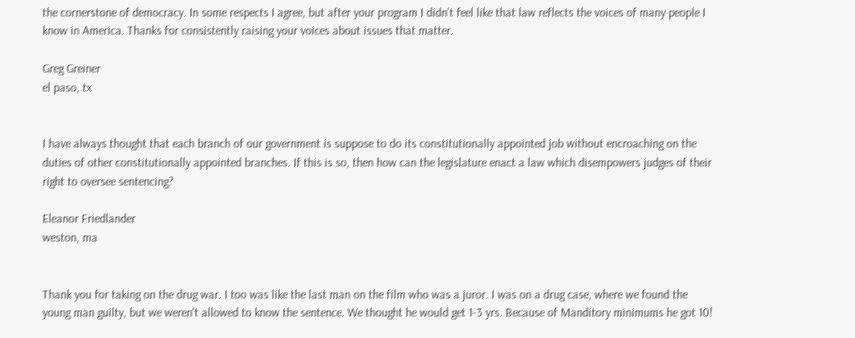the cornerstone of democracy. In some respects I agree, but after your program I didn't feel like that law reflects the voices of many people I know in America. Thanks for consistently raising your voices about issues that matter.

Greg Greiner
el paso, tx


I have always thought that each branch of our government is suppose to do its constitutionally appointed job without encroaching on the duties of other constitutionally appointed branches. If this is so, then how can the legislature enact a law which disempowers judges of their right to oversee sentencing?

Eleanor Friedlander
weston, ma


Thank you for taking on the drug war. I too was like the last man on the film who was a juror. I was on a drug case, where we found the young man guilty, but we weren't allowed to know the sentence. We thought he would get 1-3 yrs. Because of Manditory minimums he got 10!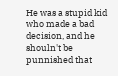He was a stupid kid who made a bad decision, and he shouln't be punnished that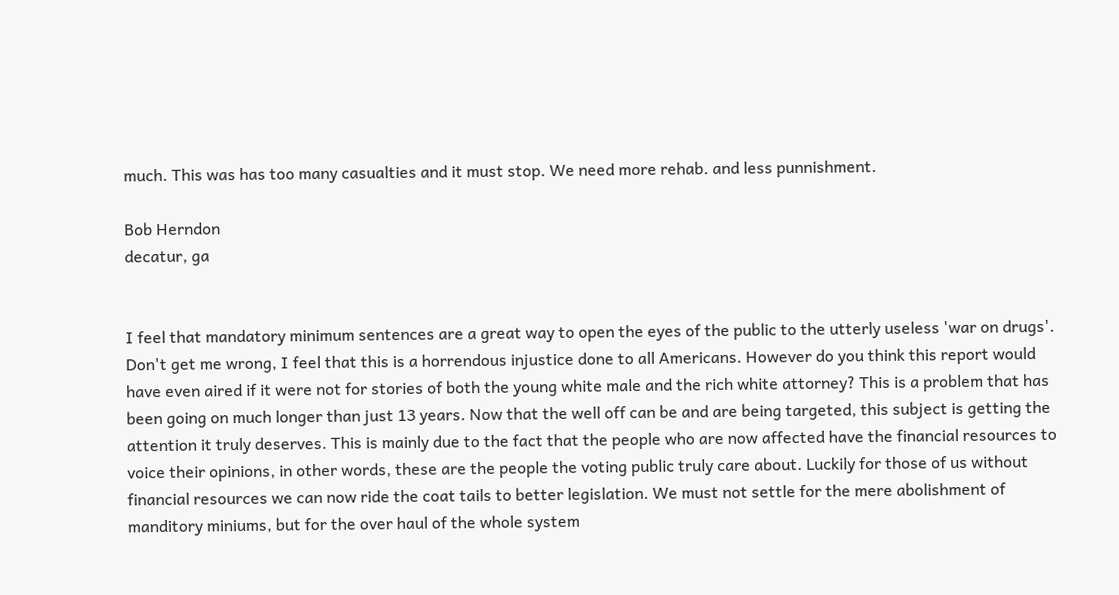much. This was has too many casualties and it must stop. We need more rehab. and less punnishment.

Bob Herndon
decatur, ga


I feel that mandatory minimum sentences are a great way to open the eyes of the public to the utterly useless 'war on drugs'. Don't get me wrong, I feel that this is a horrendous injustice done to all Americans. However do you think this report would have even aired if it were not for stories of both the young white male and the rich white attorney? This is a problem that has been going on much longer than just 13 years. Now that the well off can be and are being targeted, this subject is getting the attention it truly deserves. This is mainly due to the fact that the people who are now affected have the financial resources to voice their opinions, in other words, these are the people the voting public truly care about. Luckily for those of us without financial resources we can now ride the coat tails to better legislation. We must not settle for the mere abolishment of manditory miniums, but for the over haul of the whole system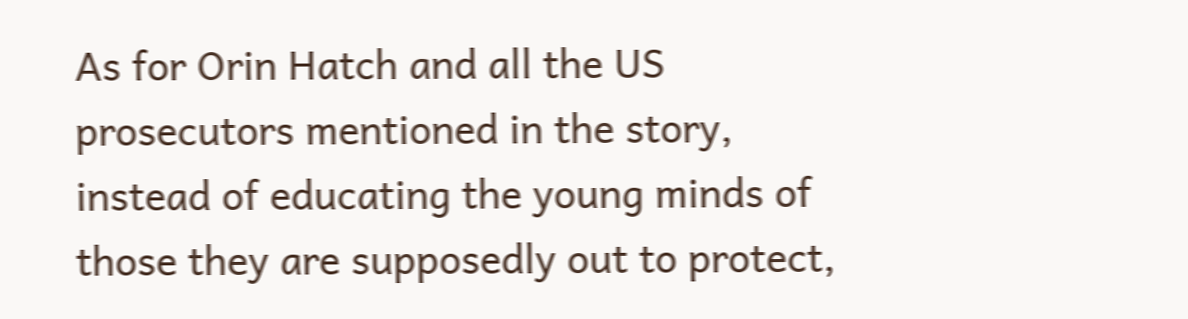As for Orin Hatch and all the US prosecutors mentioned in the story, instead of educating the young minds of those they are supposedly out to protect,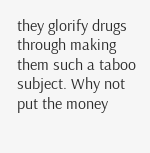they glorify drugs through making them such a taboo subject. Why not put the money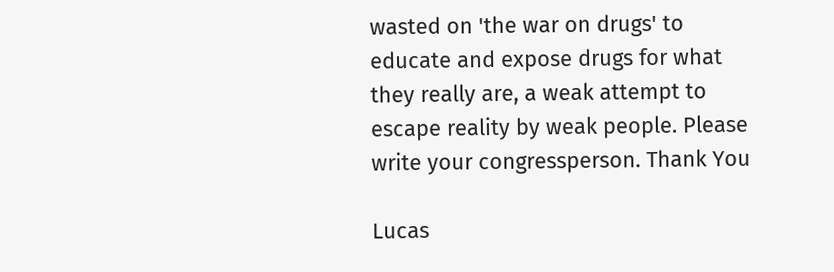wasted on 'the war on drugs' to educate and expose drugs for what they really are, a weak attempt to escape reality by weak people. Please write your congressperson. Thank You

Lucas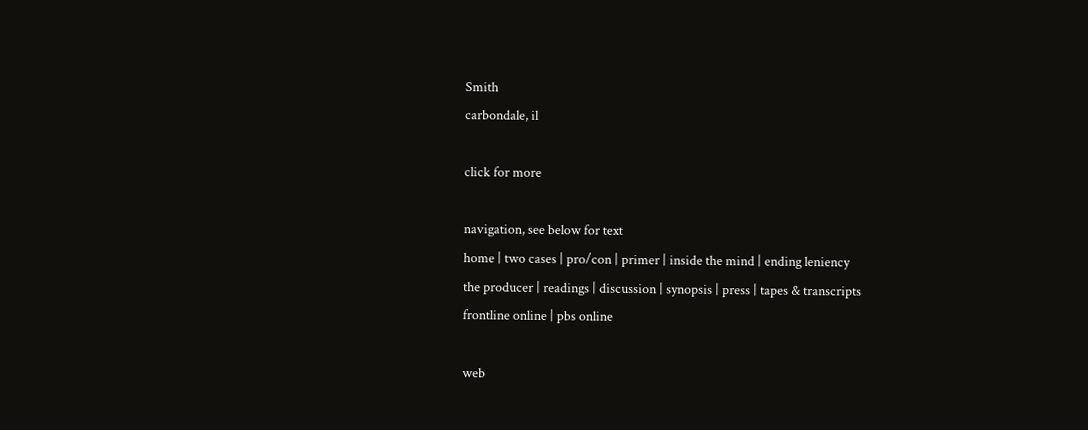Smith
carbondale, il

click for more

navigation, see below for text
home | two cases | pro/con | primer | inside the mind | ending leniency
the producer | readings | discussion | synopsis | press | tapes & transcripts
frontline online | pbs online

web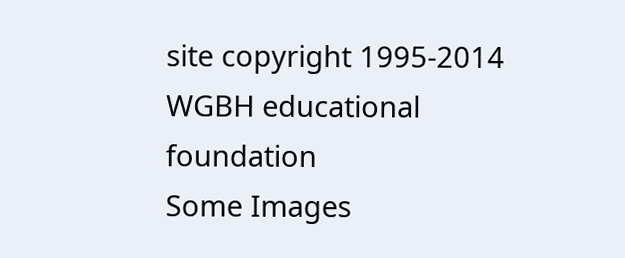site copyright 1995-2014 WGBH educational foundation
Some Images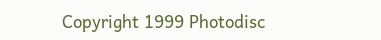Copyright 1999 Photodisc